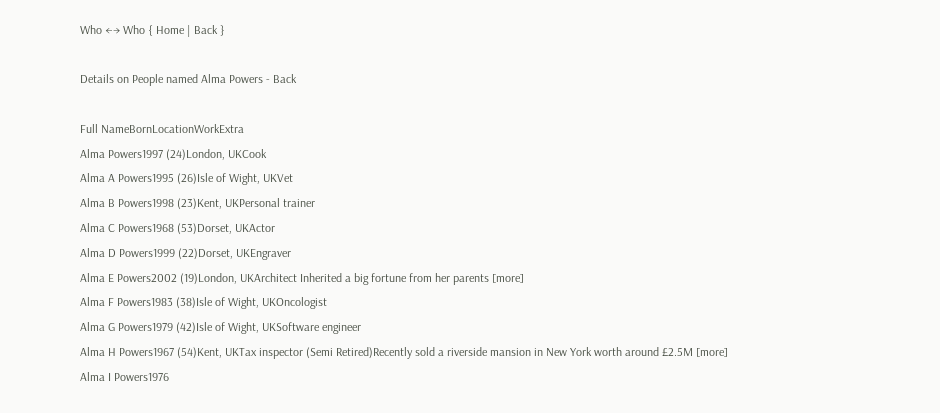Who ←→ Who { Home | Back }

Details on People named Alma Powers - Back

Full NameBornLocationWorkExtra
Alma Powers1997 (24)London, UKCook
Alma A Powers1995 (26)Isle of Wight, UKVet
Alma B Powers1998 (23)Kent, UKPersonal trainer
Alma C Powers1968 (53)Dorset, UKActor
Alma D Powers1999 (22)Dorset, UKEngraver
Alma E Powers2002 (19)London, UKArchitect Inherited a big fortune from her parents [more]
Alma F Powers1983 (38)Isle of Wight, UKOncologist
Alma G Powers1979 (42)Isle of Wight, UKSoftware engineer
Alma H Powers1967 (54)Kent, UKTax inspector (Semi Retired)Recently sold a riverside mansion in New York worth around £2.5M [more]
Alma I Powers1976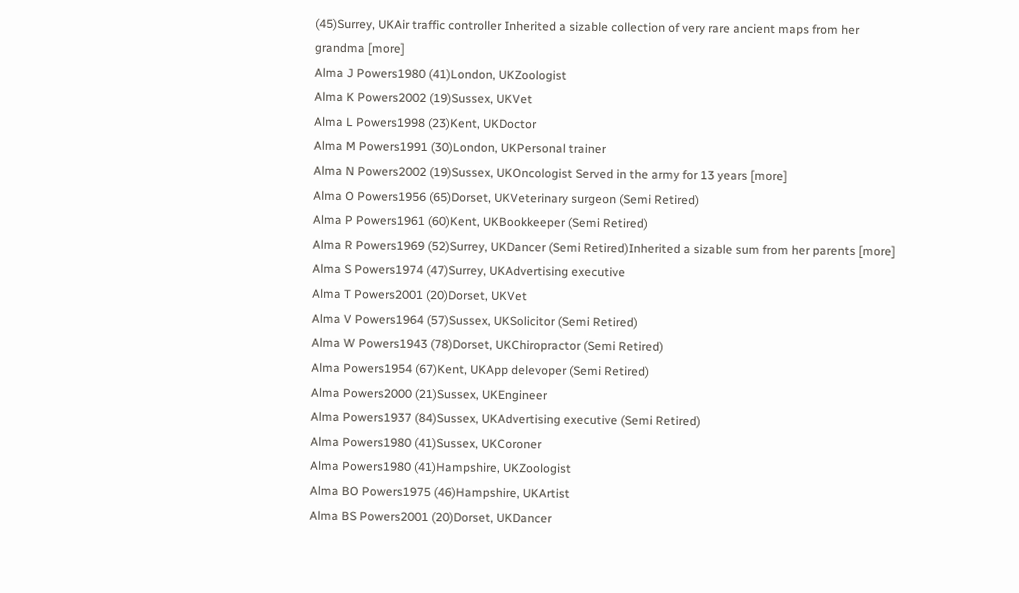(45)Surrey, UKAir traffic controller Inherited a sizable collection of very rare ancient maps from her grandma [more]
Alma J Powers1980 (41)London, UKZoologist
Alma K Powers2002 (19)Sussex, UKVet
Alma L Powers1998 (23)Kent, UKDoctor
Alma M Powers1991 (30)London, UKPersonal trainer
Alma N Powers2002 (19)Sussex, UKOncologist Served in the army for 13 years [more]
Alma O Powers1956 (65)Dorset, UKVeterinary surgeon (Semi Retired)
Alma P Powers1961 (60)Kent, UKBookkeeper (Semi Retired)
Alma R Powers1969 (52)Surrey, UKDancer (Semi Retired)Inherited a sizable sum from her parents [more]
Alma S Powers1974 (47)Surrey, UKAdvertising executive
Alma T Powers2001 (20)Dorset, UKVet
Alma V Powers1964 (57)Sussex, UKSolicitor (Semi Retired)
Alma W Powers1943 (78)Dorset, UKChiropractor (Semi Retired)
Alma Powers1954 (67)Kent, UKApp delevoper (Semi Retired)
Alma Powers2000 (21)Sussex, UKEngineer
Alma Powers1937 (84)Sussex, UKAdvertising executive (Semi Retired)
Alma Powers1980 (41)Sussex, UKCoroner
Alma Powers1980 (41)Hampshire, UKZoologist
Alma BO Powers1975 (46)Hampshire, UKArtist
Alma BS Powers2001 (20)Dorset, UKDancer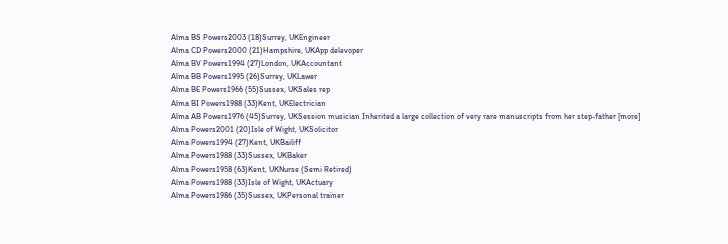Alma BS Powers2003 (18)Surrey, UKEngineer
Alma CD Powers2000 (21)Hampshire, UKApp delevoper
Alma BV Powers1994 (27)London, UKAccountant
Alma BB Powers1995 (26)Surrey, UKLawer
Alma BE Powers1966 (55)Sussex, UKSales rep
Alma BI Powers1988 (33)Kent, UKElectrician
Alma AB Powers1976 (45)Surrey, UKSession musician Inherited a large collection of very rare manuscripts from her step-father [more]
Alma Powers2001 (20)Isle of Wight, UKSolicitor
Alma Powers1994 (27)Kent, UKBailiff
Alma Powers1988 (33)Sussex, UKBaker
Alma Powers1958 (63)Kent, UKNurse (Semi Retired)
Alma Powers1988 (33)Isle of Wight, UKActuary
Alma Powers1986 (35)Sussex, UKPersonal trainer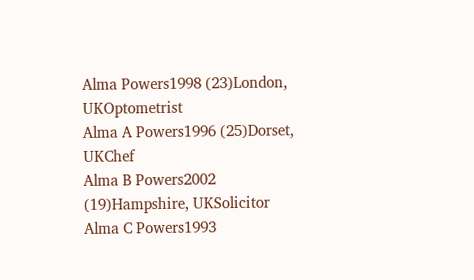Alma Powers1998 (23)London, UKOptometrist
Alma A Powers1996 (25)Dorset, UKChef
Alma B Powers2002 (19)Hampshire, UKSolicitor
Alma C Powers1993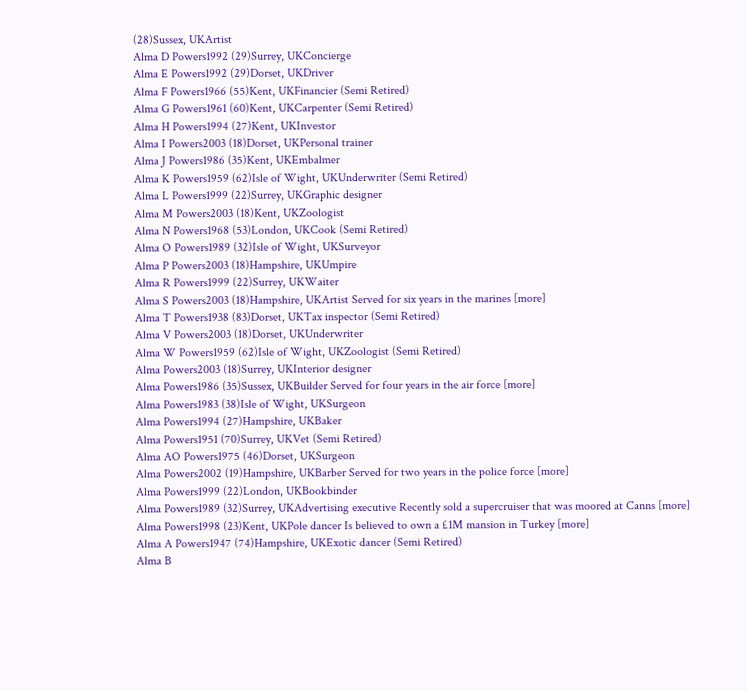(28)Sussex, UKArtist
Alma D Powers1992 (29)Surrey, UKConcierge
Alma E Powers1992 (29)Dorset, UKDriver
Alma F Powers1966 (55)Kent, UKFinancier (Semi Retired)
Alma G Powers1961 (60)Kent, UKCarpenter (Semi Retired)
Alma H Powers1994 (27)Kent, UKInvestor
Alma I Powers2003 (18)Dorset, UKPersonal trainer
Alma J Powers1986 (35)Kent, UKEmbalmer
Alma K Powers1959 (62)Isle of Wight, UKUnderwriter (Semi Retired)
Alma L Powers1999 (22)Surrey, UKGraphic designer
Alma M Powers2003 (18)Kent, UKZoologist
Alma N Powers1968 (53)London, UKCook (Semi Retired)
Alma O Powers1989 (32)Isle of Wight, UKSurveyor
Alma P Powers2003 (18)Hampshire, UKUmpire
Alma R Powers1999 (22)Surrey, UKWaiter
Alma S Powers2003 (18)Hampshire, UKArtist Served for six years in the marines [more]
Alma T Powers1938 (83)Dorset, UKTax inspector (Semi Retired)
Alma V Powers2003 (18)Dorset, UKUnderwriter
Alma W Powers1959 (62)Isle of Wight, UKZoologist (Semi Retired)
Alma Powers2003 (18)Surrey, UKInterior designer
Alma Powers1986 (35)Sussex, UKBuilder Served for four years in the air force [more]
Alma Powers1983 (38)Isle of Wight, UKSurgeon
Alma Powers1994 (27)Hampshire, UKBaker
Alma Powers1951 (70)Surrey, UKVet (Semi Retired)
Alma AO Powers1975 (46)Dorset, UKSurgeon
Alma Powers2002 (19)Hampshire, UKBarber Served for two years in the police force [more]
Alma Powers1999 (22)London, UKBookbinder
Alma Powers1989 (32)Surrey, UKAdvertising executive Recently sold a supercruiser that was moored at Canns [more]
Alma Powers1998 (23)Kent, UKPole dancer Is believed to own a £1M mansion in Turkey [more]
Alma A Powers1947 (74)Hampshire, UKExotic dancer (Semi Retired)
Alma B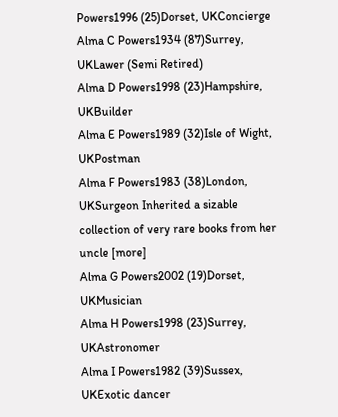Powers1996 (25)Dorset, UKConcierge
Alma C Powers1934 (87)Surrey, UKLawer (Semi Retired)
Alma D Powers1998 (23)Hampshire, UKBuilder
Alma E Powers1989 (32)Isle of Wight, UKPostman
Alma F Powers1983 (38)London, UKSurgeon Inherited a sizable collection of very rare books from her uncle [more]
Alma G Powers2002 (19)Dorset, UKMusician
Alma H Powers1998 (23)Surrey, UKAstronomer
Alma I Powers1982 (39)Sussex, UKExotic dancer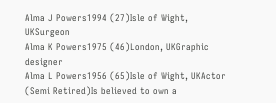Alma J Powers1994 (27)Isle of Wight, UKSurgeon
Alma K Powers1975 (46)London, UKGraphic designer
Alma L Powers1956 (65)Isle of Wight, UKActor (Semi Retired)Is believed to own a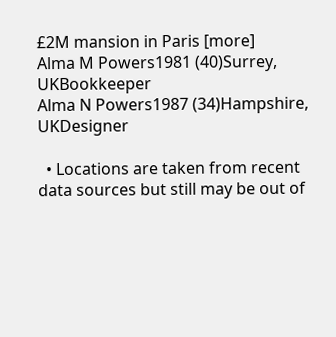£2M mansion in Paris [more]
Alma M Powers1981 (40)Surrey, UKBookkeeper
Alma N Powers1987 (34)Hampshire, UKDesigner

  • Locations are taken from recent data sources but still may be out of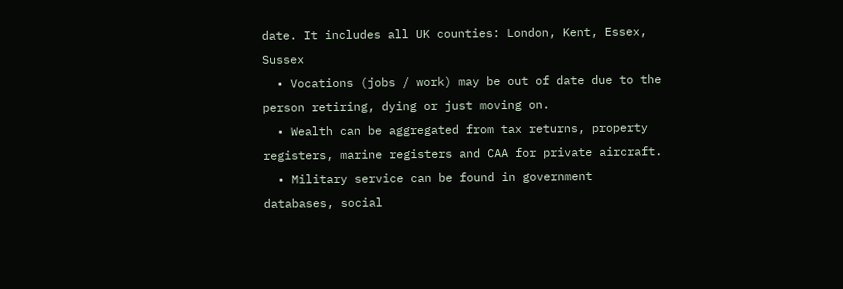date. It includes all UK counties: London, Kent, Essex, Sussex
  • Vocations (jobs / work) may be out of date due to the person retiring, dying or just moving on.
  • Wealth can be aggregated from tax returns, property registers, marine registers and CAA for private aircraft.
  • Military service can be found in government databases, social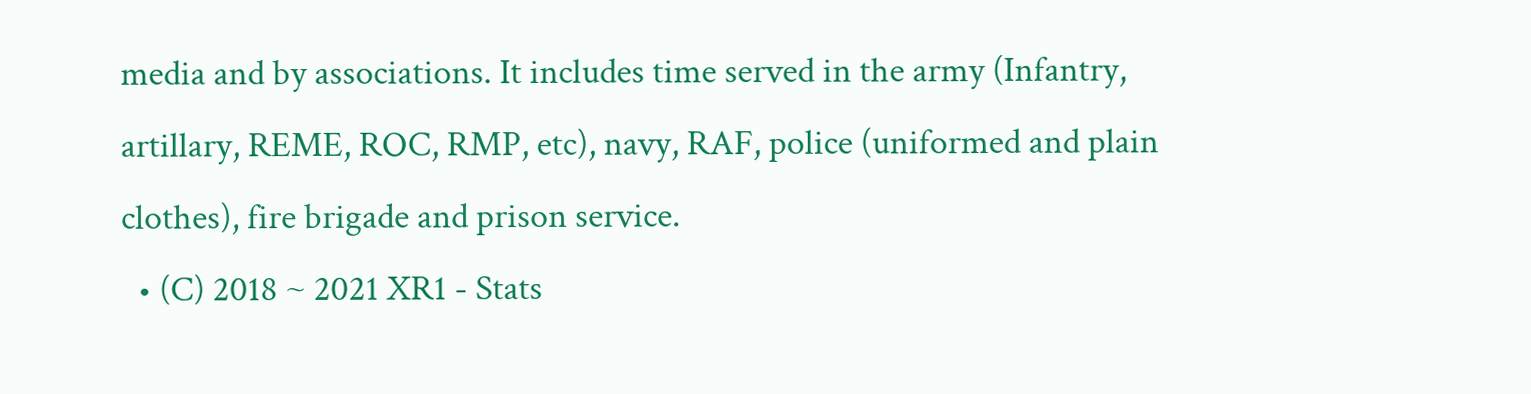media and by associations. It includes time served in the army (Infantry, artillary, REME, ROC, RMP, etc), navy, RAF, police (uniformed and plain clothes), fire brigade and prison service.
  • (C) 2018 ~ 2021 XR1 - Stats